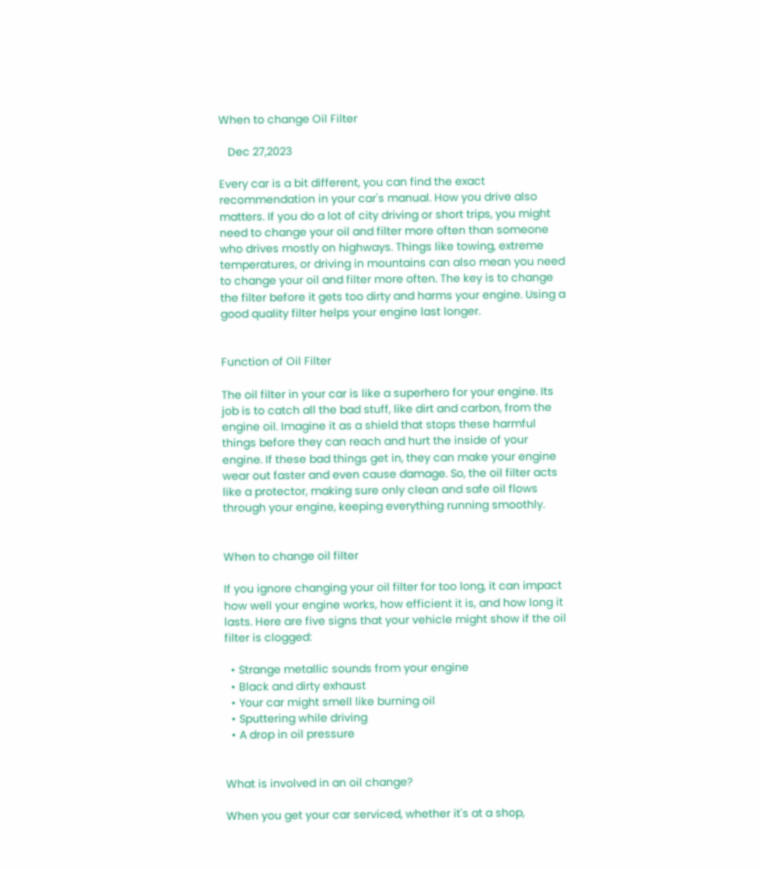When to change Oil Filter

   Dec 27,2023

Every car is a bit different, you can find the exact recommendation in your car's manual. How you drive also matters. If you do a lot of city driving or short trips, you might need to change your oil and filter more often than someone who drives mostly on highways. Things like towing, extreme temperatures, or driving in mountains can also mean you need to change your oil and filter more often. The key is to change the filter before it gets too dirty and harms your engine. Using a good quality filter helps your engine last longer.


Function of Oil Filter

The oil filter in your car is like a superhero for your engine. Its job is to catch all the bad stuff, like dirt and carbon, from the engine oil. Imagine it as a shield that stops these harmful things before they can reach and hurt the inside of your engine. If these bad things get in, they can make your engine wear out faster and even cause damage. So, the oil filter acts like a protector, making sure only clean and safe oil flows through your engine, keeping everything running smoothly.


When to change oil filter

If you ignore changing your oil filter for too long, it can impact how well your engine works, how efficient it is, and how long it lasts. Here are five signs that your vehicle might show if the oil filter is clogged:

  • Strange metallic sounds from your engine
  • Black and dirty exhaust
  • Your car might smell like burning oil
  • Sputtering while driving
  • A drop in oil pressure


What is involved in an oil change?

When you get your car serviced, whether it's at a shop,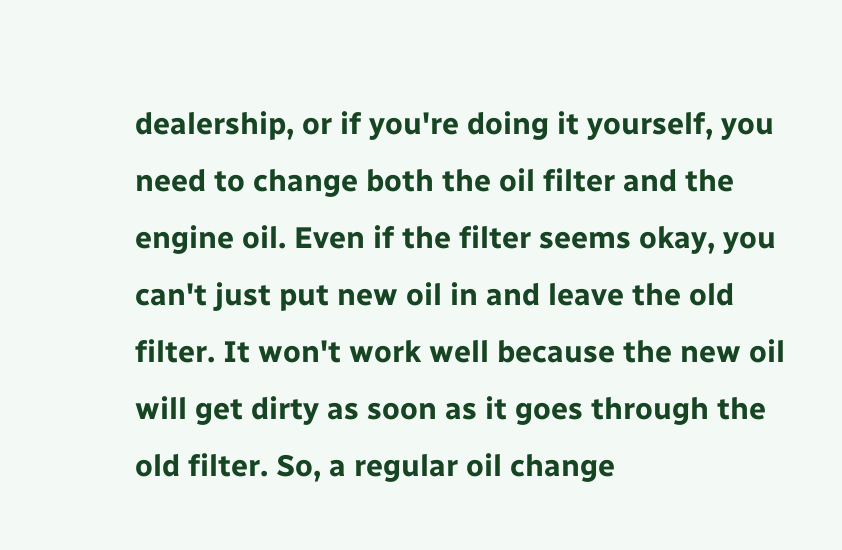dealership, or if you're doing it yourself, you need to change both the oil filter and the engine oil. Even if the filter seems okay, you can't just put new oil in and leave the old filter. It won't work well because the new oil will get dirty as soon as it goes through the old filter. So, a regular oil change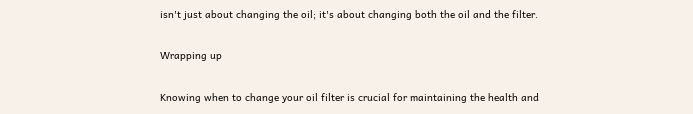isn't just about changing the oil; it's about changing both the oil and the filter.

Wrapping up

Knowing when to change your oil filter is crucial for maintaining the health and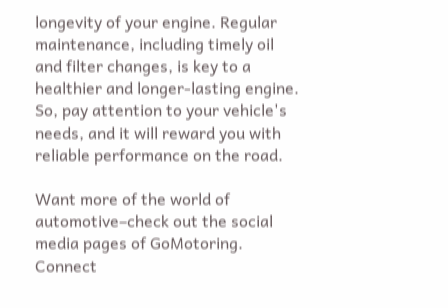longevity of your engine. Regular maintenance, including timely oil and filter changes, is key to a healthier and longer-lasting engine. So, pay attention to your vehicle's needs, and it will reward you with reliable performance on the road.

Want more of the world of automotive–check out the social media pages of GoMotoring. Connect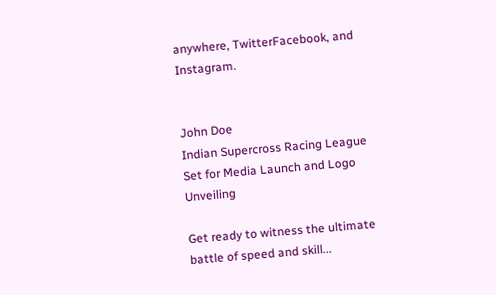anywhere, TwitterFacebook, and Instagram.


John Doe
Indian Supercross Racing League Set for Media Launch and Logo Unveiling

Get ready to witness the ultimate battle of speed and skill...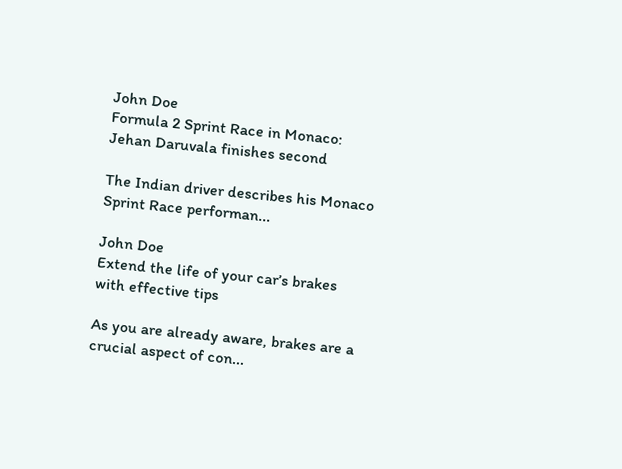John Doe
Formula 2 Sprint Race in Monaco: Jehan Daruvala finishes second

The Indian driver describes his Monaco Sprint Race performan...

John Doe
Extend the life of your car’s brakes with effective tips

As you are already aware, brakes are a crucial aspect of con...